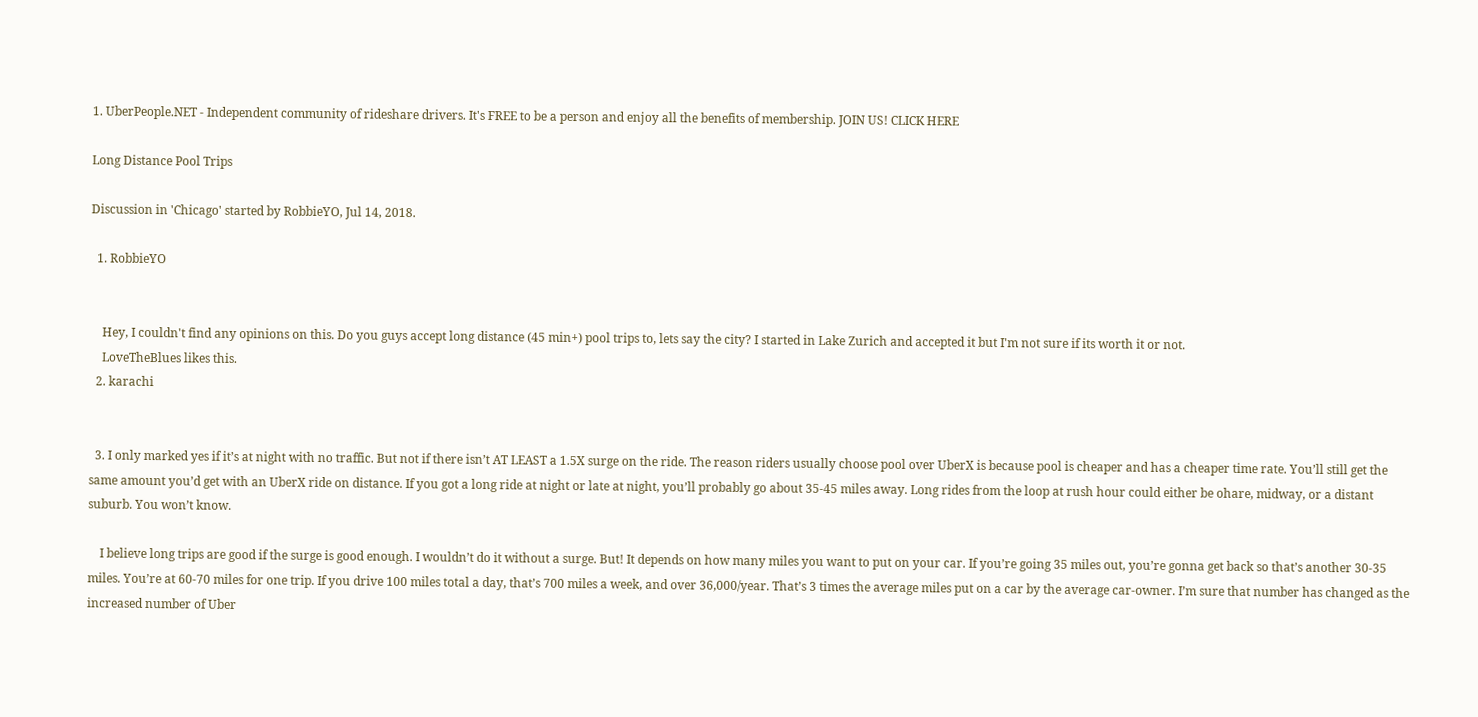1. UberPeople.NET - Independent community of rideshare drivers. It's FREE to be a person and enjoy all the benefits of membership. JOIN US! CLICK HERE

Long Distance Pool Trips

Discussion in 'Chicago' started by RobbieYO, Jul 14, 2018.

  1. RobbieYO


    Hey, I couldn't find any opinions on this. Do you guys accept long distance (45 min+) pool trips to, lets say the city? I started in Lake Zurich and accepted it but I'm not sure if its worth it or not.
    LoveTheBlues likes this.
  2. karachi


  3. I only marked yes if it’s at night with no traffic. But not if there isn’t AT LEAST a 1.5X surge on the ride. The reason riders usually choose pool over UberX is because pool is cheaper and has a cheaper time rate. You’ll still get the same amount you’d get with an UberX ride on distance. If you got a long ride at night or late at night, you’ll probably go about 35-45 miles away. Long rides from the loop at rush hour could either be ohare, midway, or a distant suburb. You won’t know.

    I believe long trips are good if the surge is good enough. I wouldn’t do it without a surge. But! It depends on how many miles you want to put on your car. If you’re going 35 miles out, you’re gonna get back so that’s another 30-35 miles. You’re at 60-70 miles for one trip. If you drive 100 miles total a day, that’s 700 miles a week, and over 36,000/year. That’s 3 times the average miles put on a car by the average car-owner. I’m sure that number has changed as the increased number of Uber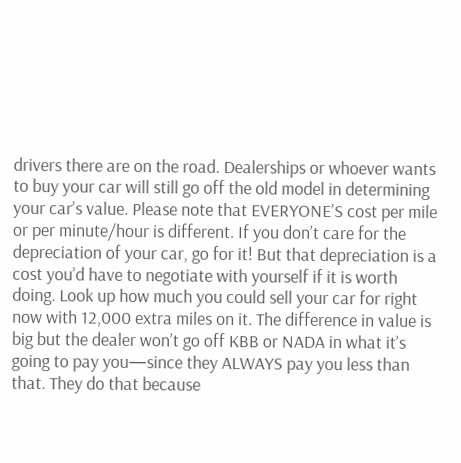drivers there are on the road. Dealerships or whoever wants to buy your car will still go off the old model in determining your car’s value. Please note that EVERYONE’S cost per mile or per minute/hour is different. If you don’t care for the depreciation of your car, go for it! But that depreciation is a cost you’d have to negotiate with yourself if it is worth doing. Look up how much you could sell your car for right now with 12,000 extra miles on it. The difference in value is big but the dealer won’t go off KBB or NADA in what it’s going to pay you—since they ALWAYS pay you less than that. They do that because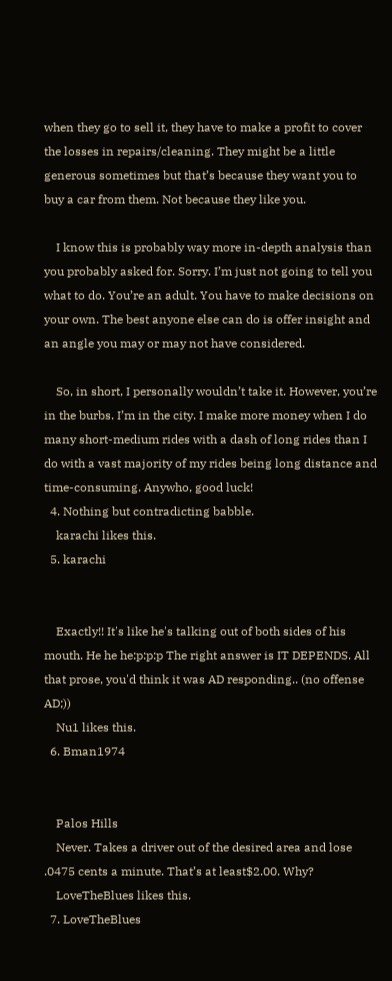when they go to sell it, they have to make a profit to cover the losses in repairs/cleaning. They might be a little generous sometimes but that’s because they want you to buy a car from them. Not because they like you.

    I know this is probably way more in-depth analysis than you probably asked for. Sorry. I’m just not going to tell you what to do. You’re an adult. You have to make decisions on your own. The best anyone else can do is offer insight and an angle you may or may not have considered.

    So, in short, I personally wouldn’t take it. However, you’re in the burbs. I’m in the city. I make more money when I do many short-medium rides with a dash of long rides than I do with a vast majority of my rides being long distance and time-consuming. Anywho, good luck!
  4. Nothing but contradicting babble.
    karachi likes this.
  5. karachi


    Exactly!! It's like he's talking out of both sides of his mouth. He he he:p:p:p The right answer is IT DEPENDS. All that prose, you'd think it was AD responding.. (no offense AD;))
    Nu1 likes this.
  6. Bman1974


    Palos Hills
    Never. Takes a driver out of the desired area and lose .0475 cents a minute. That’s at least$2.00. Why?
    LoveTheBlues likes this.
  7. LoveTheBlues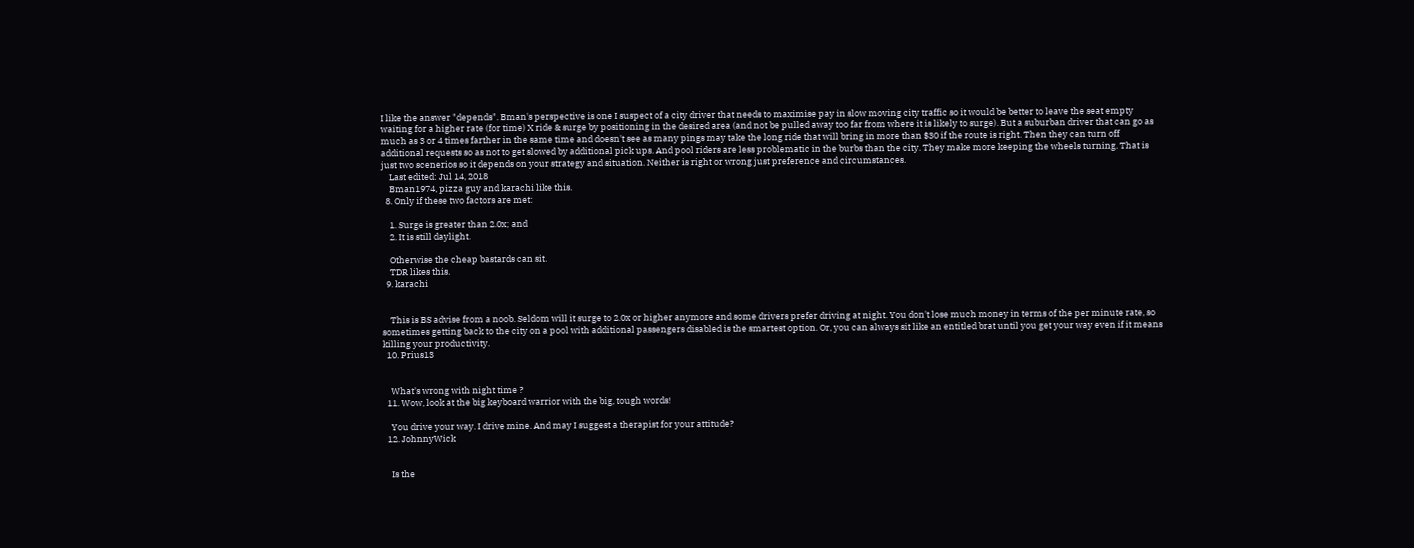I like the answer "depends". Bman's perspective is one I suspect of a city driver that needs to maximise pay in slow moving city traffic so it would be better to leave the seat empty waiting for a higher rate (for time) X ride & surge by positioning in the desired area (and not be pulled away too far from where it is likely to surge). But a suburban driver that can go as much as 3 or 4 times farther in the same time and doesn't see as many pings may take the long ride that will bring in more than $30 if the route is right. Then they can turn off additional requests so as not to get slowed by additional pick ups. And pool riders are less problematic in the burbs than the city. They make more keeping the wheels turning. That is just two scenerios so it depends on your strategy and situation. Neither is right or wrong just preference and circumstances.
    Last edited: Jul 14, 2018
    Bman1974, pizza guy and karachi like this.
  8. Only if these two factors are met:

    1. Surge is greater than 2.0x; and
    2. It is still daylight.

    Otherwise the cheap bastards can sit.
    TDR likes this.
  9. karachi


    This is BS advise from a noob. Seldom will it surge to 2.0x or higher anymore and some drivers prefer driving at night. You don't lose much money in terms of the per minute rate, so sometimes getting back to the city on a pool with additional passengers disabled is the smartest option. Or, you can always sit like an entitled brat until you get your way even if it means killing your productivity.
  10. Prius13


    What's wrong with night time ?
  11. Wow, look at the big keyboard warrior with the big, tough words!

    You drive your way. I drive mine. And may I suggest a therapist for your attitude?
  12. JohnnyWick


    Is the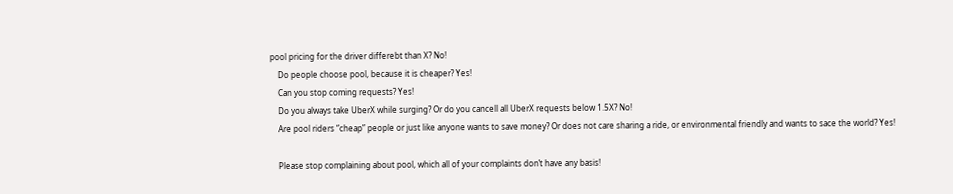pool pricing for the driver differebt than X? No!
    Do people choose pool, because it is cheaper? Yes!
    Can you stop coming requests? Yes!
    Do you always take UberX while surging? Or do you cancell all UberX requests below 1.5X? No!
    Are pool riders “cheap” people or just like anyone wants to save money? Or does not care sharing a ride, or environmental friendly and wants to sace the world? Yes!

    Please stop complaining about pool, which all of your complaints don’t have any basis!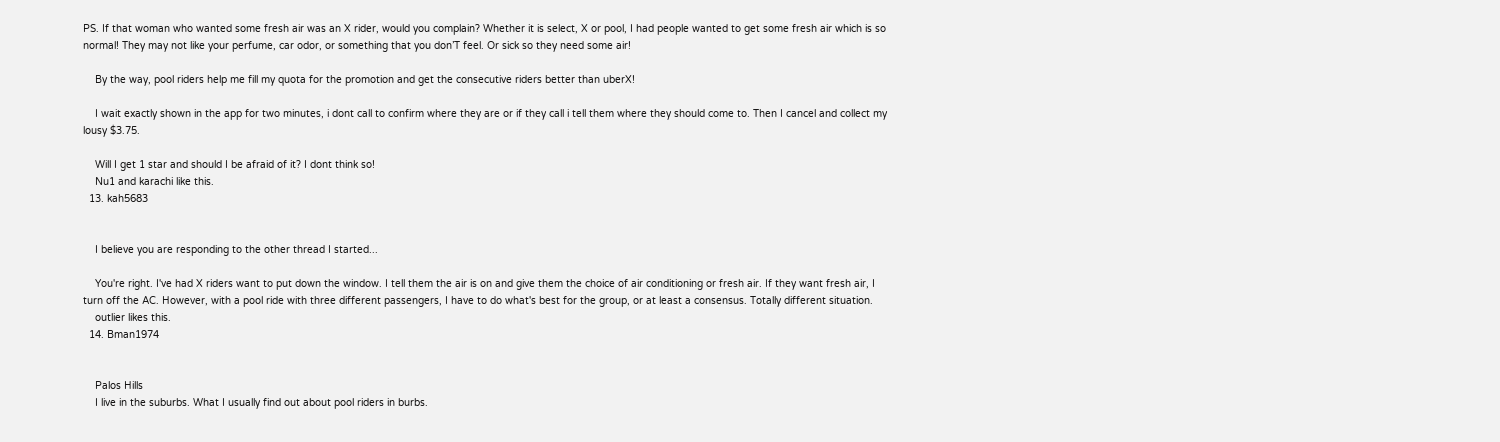PS. If that woman who wanted some fresh air was an X rider, would you complain? Whether it is select, X or pool, I had people wanted to get some fresh air which is so normal! They may not like your perfume, car odor, or something that you don’T feel. Or sick so they need some air!

    By the way, pool riders help me fill my quota for the promotion and get the consecutive riders better than uberX!

    I wait exactly shown in the app for two minutes, i dont call to confirm where they are or if they call i tell them where they should come to. Then I cancel and collect my lousy $3.75.

    Will I get 1 star and should I be afraid of it? I dont think so!
    Nu1 and karachi like this.
  13. kah5683


    I believe you are responding to the other thread I started...

    You're right. I've had X riders want to put down the window. I tell them the air is on and give them the choice of air conditioning or fresh air. If they want fresh air, I turn off the AC. However, with a pool ride with three different passengers, I have to do what's best for the group, or at least a consensus. Totally different situation.
    outlier likes this.
  14. Bman1974


    Palos Hills
    I live in the suburbs. What I usually find out about pool riders in burbs.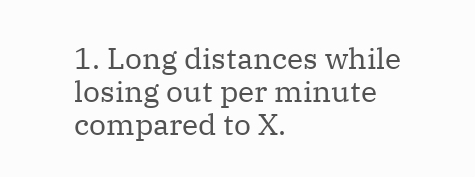1. Long distances while losing out per minute compared to X.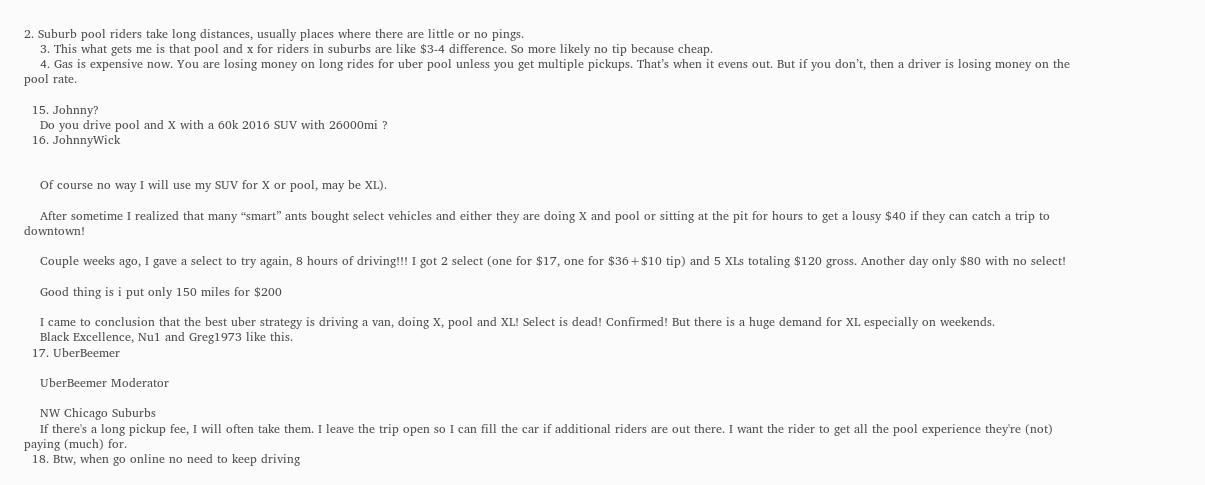2. Suburb pool riders take long distances, usually places where there are little or no pings.
    3. This what gets me is that pool and x for riders in suburbs are like $3-4 difference. So more likely no tip because cheap.
    4. Gas is expensive now. You are losing money on long rides for uber pool unless you get multiple pickups. That’s when it evens out. But if you don’t, then a driver is losing money on the pool rate.

  15. Johnny?
    Do you drive pool and X with a 60k 2016 SUV with 26000mi ?
  16. JohnnyWick


    Of course no way I will use my SUV for X or pool, may be XL).

    After sometime I realized that many “smart” ants bought select vehicles and either they are doing X and pool or sitting at the pit for hours to get a lousy $40 if they can catch a trip to downtown!

    Couple weeks ago, I gave a select to try again, 8 hours of driving!!! I got 2 select (one for $17, one for $36+$10 tip) and 5 XLs totaling $120 gross. Another day only $80 with no select!

    Good thing is i put only 150 miles for $200

    I came to conclusion that the best uber strategy is driving a van, doing X, pool and XL! Select is dead! Confirmed! But there is a huge demand for XL especially on weekends.
    Black Excellence, Nu1 and Greg1973 like this.
  17. UberBeemer

    UberBeemer Moderator

    NW Chicago Suburbs
    If there's a long pickup fee, I will often take them. I leave the trip open so I can fill the car if additional riders are out there. I want the rider to get all the pool experience they're (not) paying (much) for.
  18. Btw, when go online no need to keep driving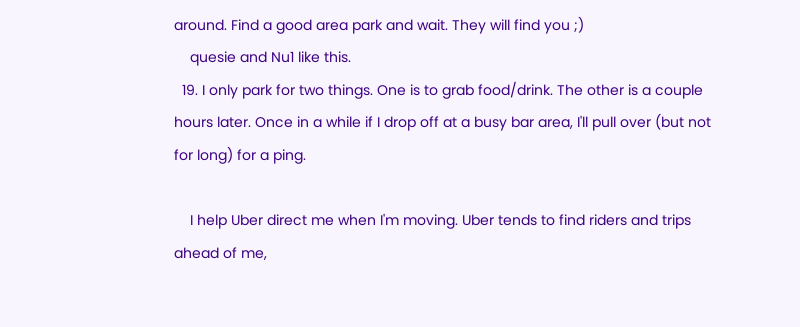around. Find a good area park and wait. They will find you ;)
    quesie and Nu1 like this.
  19. I only park for two things. One is to grab food/drink. The other is a couple hours later. Once in a while if I drop off at a busy bar area, I'll pull over (but not for long) for a ping.

    I help Uber direct me when I'm moving. Uber tends to find riders and trips ahead of me,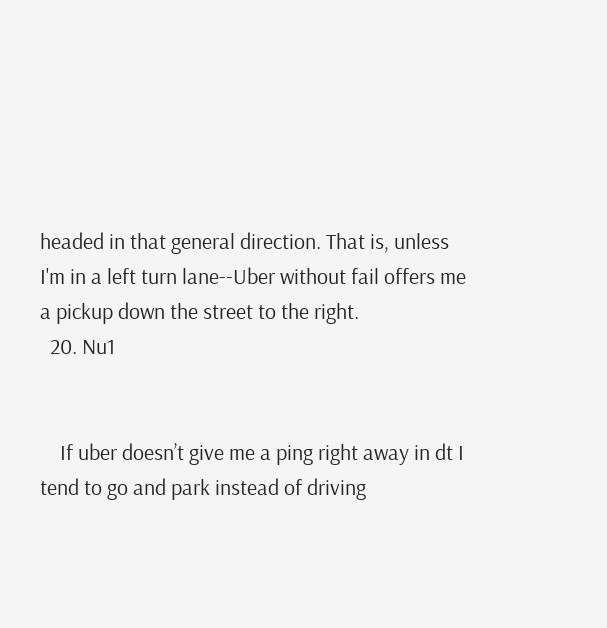headed in that general direction. That is, unless I'm in a left turn lane--Uber without fail offers me a pickup down the street to the right.
  20. Nu1


    If uber doesn’t give me a ping right away in dt I tend to go and park instead of driving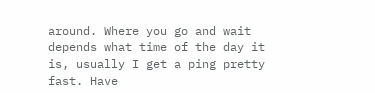around. Where you go and wait depends what time of the day it is, usually I get a ping pretty fast. Have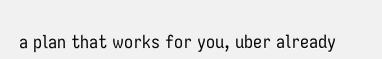a plan that works for you, uber already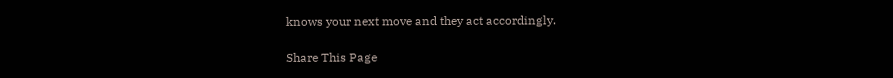knows your next move and they act accordingly.

Share This Page